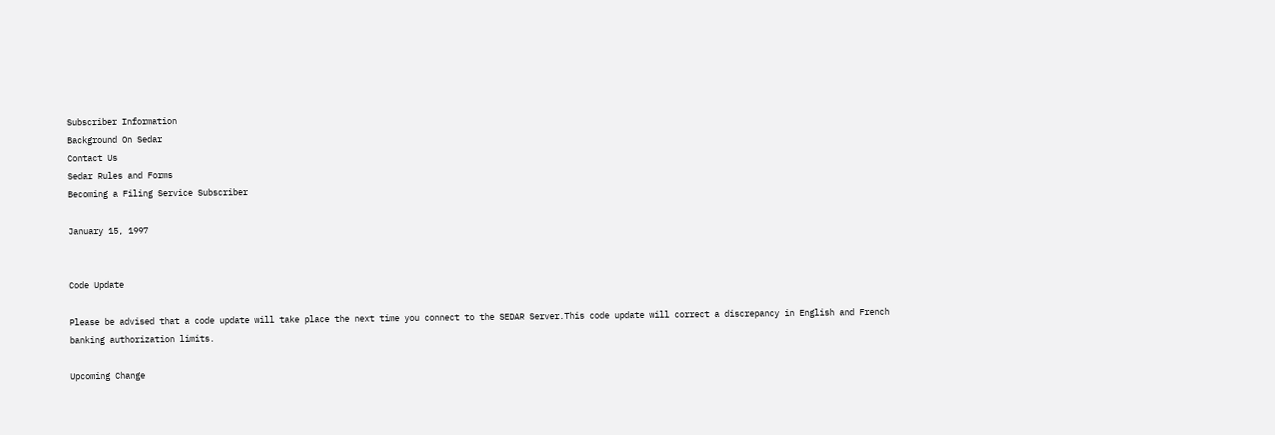Subscriber Information
Background On Sedar
Contact Us
Sedar Rules and Forms
Becoming a Filing Service Subscriber

January 15, 1997


Code Update

Please be advised that a code update will take place the next time you connect to the SEDAR Server.This code update will correct a discrepancy in English and French banking authorization limits.

Upcoming Change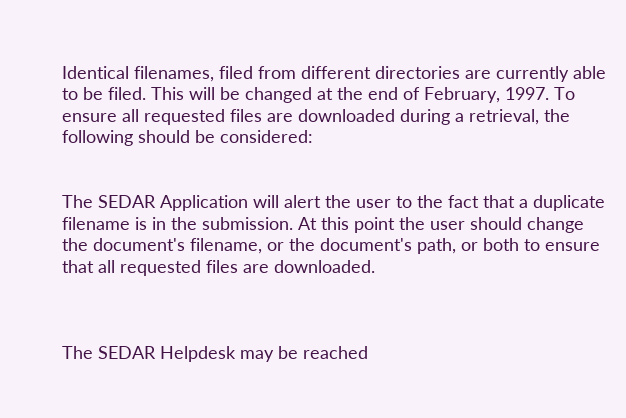Identical filenames, filed from different directories are currently able to be filed. This will be changed at the end of February, 1997. To ensure all requested files are downloaded during a retrieval, the following should be considered:


The SEDAR Application will alert the user to the fact that a duplicate filename is in the submission. At this point the user should change the document's filename, or the document's path, or both to ensure that all requested files are downloaded.



The SEDAR Helpdesk may be reached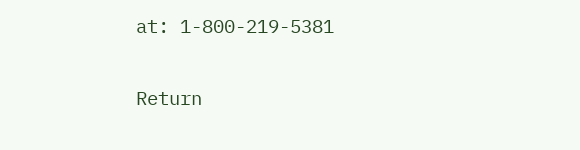at: 1-800-219-5381

Return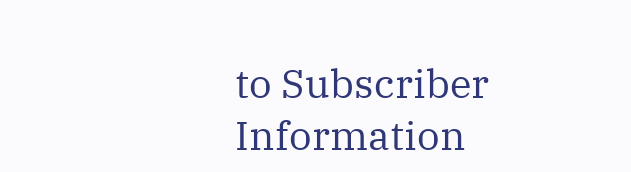to Subscriber Information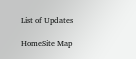List of Updates

HomeSite Map